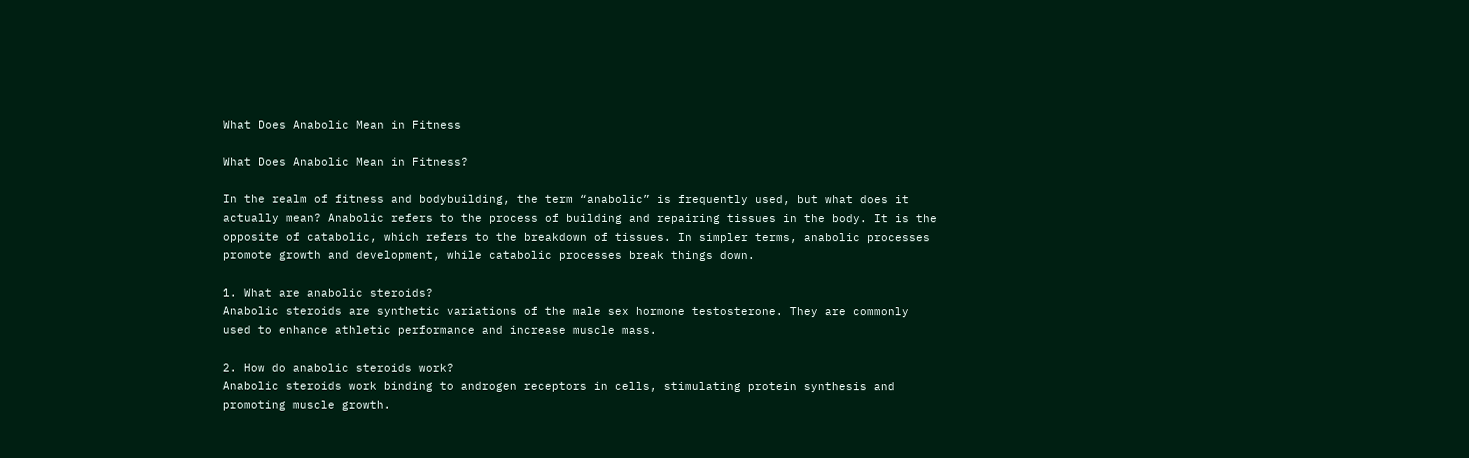What Does Anabolic Mean in Fitness

What Does Anabolic Mean in Fitness?

In the realm of fitness and bodybuilding, the term “anabolic” is frequently used, but what does it actually mean? Anabolic refers to the process of building and repairing tissues in the body. It is the opposite of catabolic, which refers to the breakdown of tissues. In simpler terms, anabolic processes promote growth and development, while catabolic processes break things down.

1. What are anabolic steroids?
Anabolic steroids are synthetic variations of the male sex hormone testosterone. They are commonly used to enhance athletic performance and increase muscle mass.

2. How do anabolic steroids work?
Anabolic steroids work binding to androgen receptors in cells, stimulating protein synthesis and promoting muscle growth.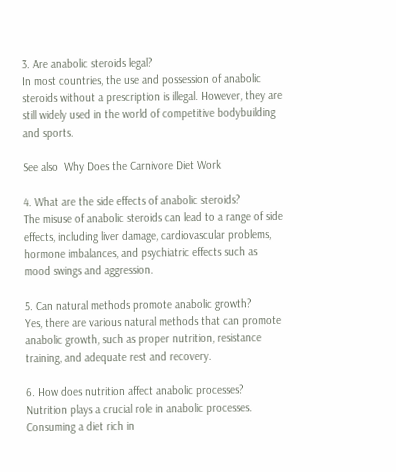3. Are anabolic steroids legal?
In most countries, the use and possession of anabolic steroids without a prescription is illegal. However, they are still widely used in the world of competitive bodybuilding and sports.

See also  Why Does the Carnivore Diet Work

4. What are the side effects of anabolic steroids?
The misuse of anabolic steroids can lead to a range of side effects, including liver damage, cardiovascular problems, hormone imbalances, and psychiatric effects such as mood swings and aggression.

5. Can natural methods promote anabolic growth?
Yes, there are various natural methods that can promote anabolic growth, such as proper nutrition, resistance training, and adequate rest and recovery.

6. How does nutrition affect anabolic processes?
Nutrition plays a crucial role in anabolic processes. Consuming a diet rich in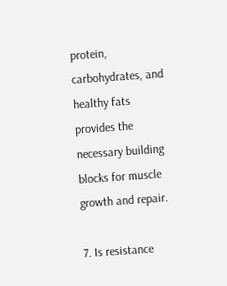protein, carbohydrates, and healthy fats provides the necessary building blocks for muscle growth and repair.

7. Is resistance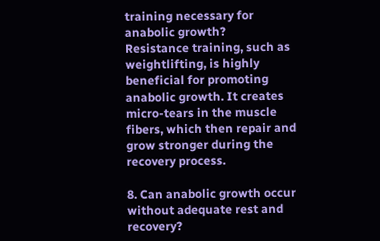training necessary for anabolic growth?
Resistance training, such as weightlifting, is highly beneficial for promoting anabolic growth. It creates micro-tears in the muscle fibers, which then repair and grow stronger during the recovery process.

8. Can anabolic growth occur without adequate rest and recovery?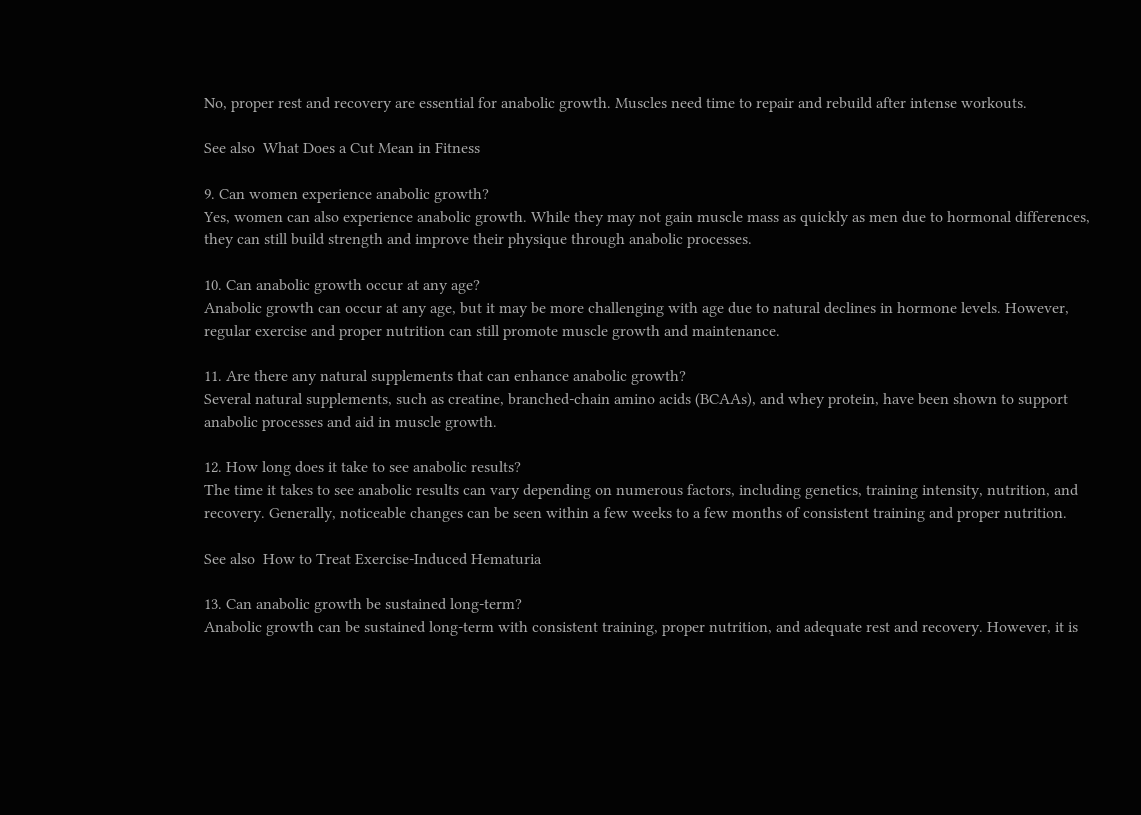No, proper rest and recovery are essential for anabolic growth. Muscles need time to repair and rebuild after intense workouts.

See also  What Does a Cut Mean in Fitness

9. Can women experience anabolic growth?
Yes, women can also experience anabolic growth. While they may not gain muscle mass as quickly as men due to hormonal differences, they can still build strength and improve their physique through anabolic processes.

10. Can anabolic growth occur at any age?
Anabolic growth can occur at any age, but it may be more challenging with age due to natural declines in hormone levels. However, regular exercise and proper nutrition can still promote muscle growth and maintenance.

11. Are there any natural supplements that can enhance anabolic growth?
Several natural supplements, such as creatine, branched-chain amino acids (BCAAs), and whey protein, have been shown to support anabolic processes and aid in muscle growth.

12. How long does it take to see anabolic results?
The time it takes to see anabolic results can vary depending on numerous factors, including genetics, training intensity, nutrition, and recovery. Generally, noticeable changes can be seen within a few weeks to a few months of consistent training and proper nutrition.

See also  How to Treat Exercise-Induced Hematuria

13. Can anabolic growth be sustained long-term?
Anabolic growth can be sustained long-term with consistent training, proper nutrition, and adequate rest and recovery. However, it is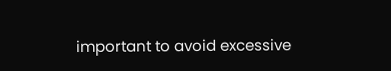important to avoid excessive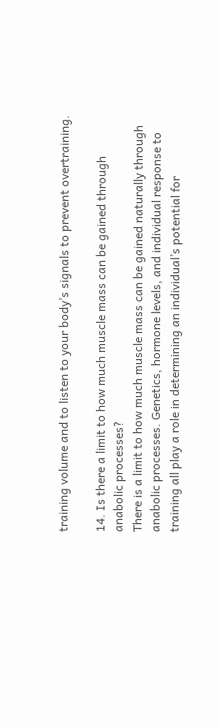training volume and to listen to your body’s signals to prevent overtraining.

14. Is there a limit to how much muscle mass can be gained through anabolic processes?
There is a limit to how much muscle mass can be gained naturally through anabolic processes. Genetics, hormone levels, and individual response to training all play a role in determining an individual’s potential for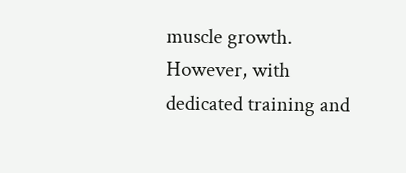muscle growth. However, with dedicated training and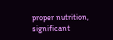proper nutrition, significant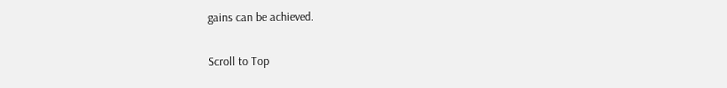gains can be achieved.

Scroll to Top